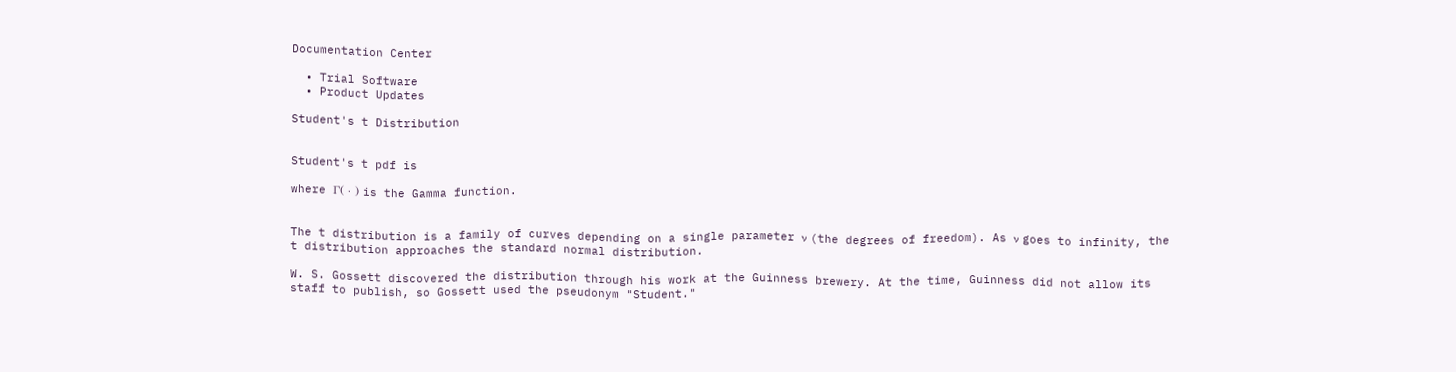Documentation Center

  • Trial Software
  • Product Updates

Student's t Distribution


Student's t pdf is

where Γ( · ) is the Gamma function.


The t distribution is a family of curves depending on a single parameter ν (the degrees of freedom). As ν goes to infinity, the t distribution approaches the standard normal distribution.

W. S. Gossett discovered the distribution through his work at the Guinness brewery. At the time, Guinness did not allow its staff to publish, so Gossett used the pseudonym "Student."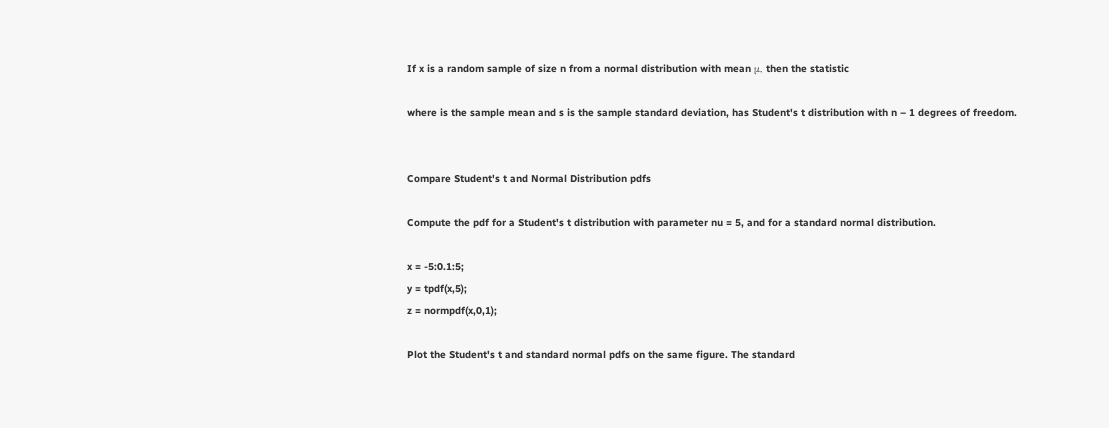If x is a random sample of size n from a normal distribution with mean μ, then the statistic

where is the sample mean and s is the sample standard deviation, has Student's t distribution with n – 1 degrees of freedom.


Compare Student's t and Normal Distribution pdfs

Compute the pdf for a Student's t distribution with parameter nu = 5, and for a standard normal distribution.

x = -5:0.1:5;
y = tpdf(x,5);
z = normpdf(x,0,1);

Plot the Student's t and standard normal pdfs on the same figure. The standard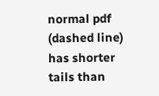normal pdf (dashed line) has shorter tails than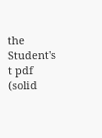the Student's t pdf (solid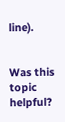line).


Was this topic helpful?